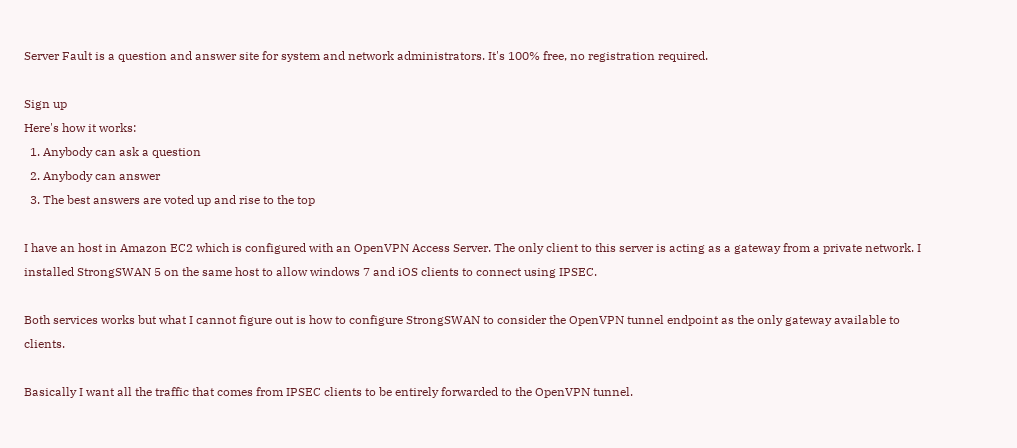Server Fault is a question and answer site for system and network administrators. It's 100% free, no registration required.

Sign up
Here's how it works:
  1. Anybody can ask a question
  2. Anybody can answer
  3. The best answers are voted up and rise to the top

I have an host in Amazon EC2 which is configured with an OpenVPN Access Server. The only client to this server is acting as a gateway from a private network. I installed StrongSWAN 5 on the same host to allow windows 7 and iOS clients to connect using IPSEC.

Both services works but what I cannot figure out is how to configure StrongSWAN to consider the OpenVPN tunnel endpoint as the only gateway available to clients.

Basically I want all the traffic that comes from IPSEC clients to be entirely forwarded to the OpenVPN tunnel.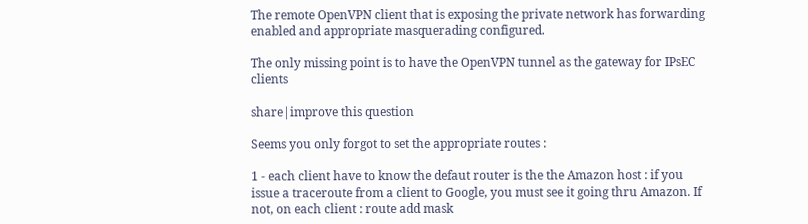The remote OpenVPN client that is exposing the private network has forwarding enabled and appropriate masquerading configured.

The only missing point is to have the OpenVPN tunnel as the gateway for IPsEC clients

share|improve this question

Seems you only forgot to set the appropriate routes :

1 - each client have to know the defaut router is the the Amazon host : if you issue a traceroute from a client to Google, you must see it going thru Amazon. If not, on each client : route add mask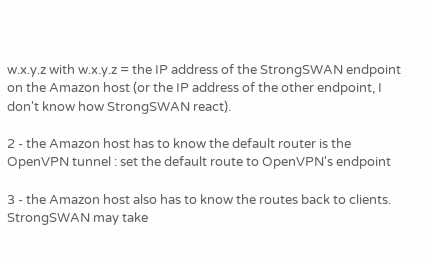w.x.y.z with w.x.y.z = the IP address of the StrongSWAN endpoint on the Amazon host (or the IP address of the other endpoint, I don't know how StrongSWAN react).

2 - the Amazon host has to know the default router is the OpenVPN tunnel : set the default route to OpenVPN's endpoint

3 - the Amazon host also has to know the routes back to clients. StrongSWAN may take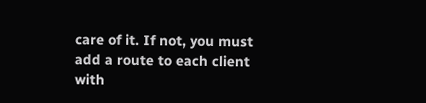care of it. If not, you must add a route to each client with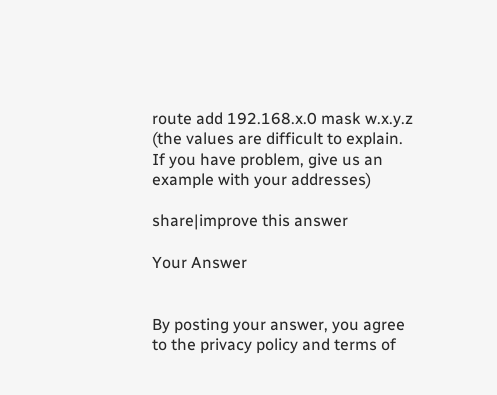route add 192.168.x.0 mask w.x.y.z (the values are difficult to explain. If you have problem, give us an example with your addresses)

share|improve this answer

Your Answer


By posting your answer, you agree to the privacy policy and terms of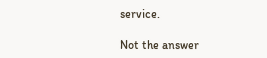service.

Not the answer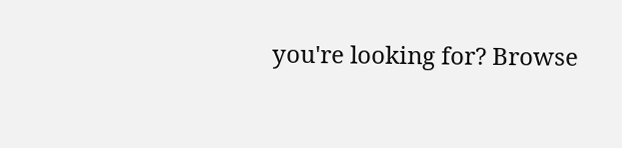you're looking for? Browse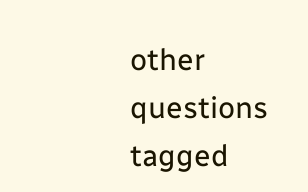other questions tagged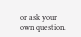or ask your own question.